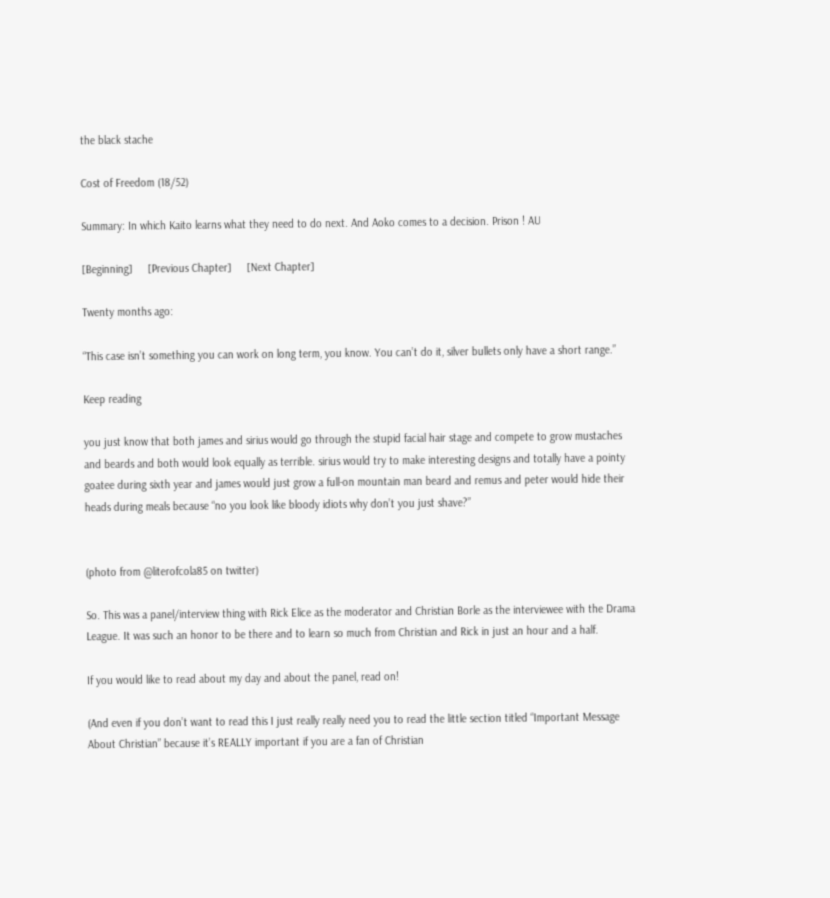the black stache

Cost of Freedom (18/52)

Summary: In which Kaito learns what they need to do next. And Aoko comes to a decision. Prison ! AU

[Beginning]     [Previous Chapter]     [Next Chapter]

Twenty months ago:

“This case isn’t something you can work on long term, you know. You can’t do it, silver bullets only have a short range.”

Keep reading

you just know that both james and sirius would go through the stupid facial hair stage and compete to grow mustaches and beards and both would look equally as terrible. sirius would try to make interesting designs and totally have a pointy goatee during sixth year and james would just grow a full-on mountain man beard and remus and peter would hide their heads during meals because “no you look like bloody idiots why don’t you just shave?”


(photo from @literofcola85 on twitter)

So. This was a panel/interview thing with Rick Elice as the moderator and Christian Borle as the interviewee with the Drama League. It was such an honor to be there and to learn so much from Christian and Rick in just an hour and a half.

If you would like to read about my day and about the panel, read on!

(And even if you don’t want to read this I just really really need you to read the little section titled “Important Message About Christian” because it’s REALLY important if you are a fan of Christian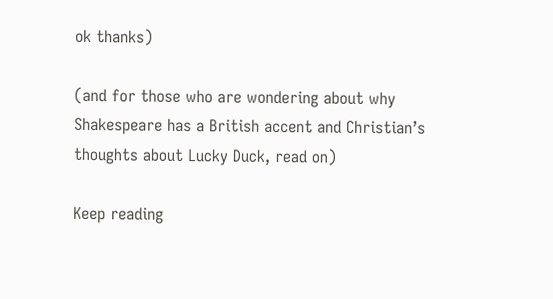ok thanks)

(and for those who are wondering about why Shakespeare has a British accent and Christian’s thoughts about Lucky Duck, read on)

Keep reading